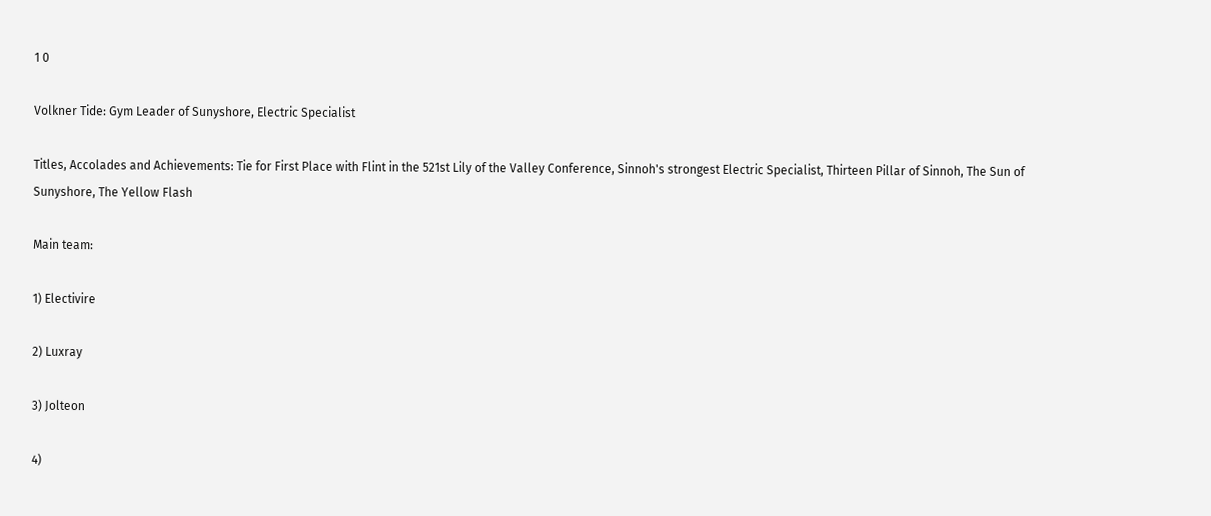1 0

Volkner Tide: Gym Leader of Sunyshore, Electric Specialist

Titles, Accolades and Achievements: Tie for First Place with Flint in the 521st Lily of the Valley Conference, Sinnoh's strongest Electric Specialist, Thirteen Pillar of Sinnoh, The Sun of Sunyshore, The Yellow Flash

Main team:

1) Electivire

2) Luxray

3) Jolteon

4)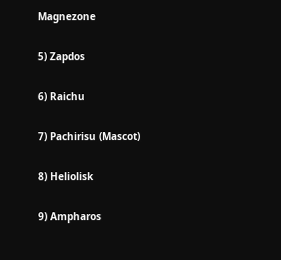Magnezone

5) Zapdos

6) Raichu

7) Pachirisu (Mascot)

8) Heliolisk

9) Ampharos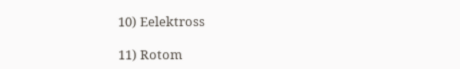10) Eelektross

11) Rotom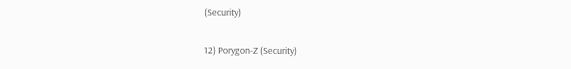(Security)

12) Porygon-Z (Security)